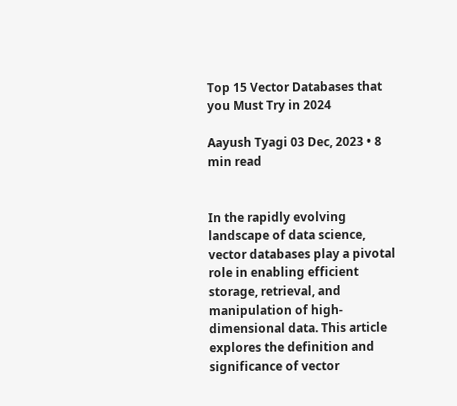Top 15 Vector Databases that you Must Try in 2024

Aayush Tyagi 03 Dec, 2023 • 8 min read


In the rapidly evolving landscape of data science, vector databases play a pivotal role in enabling efficient storage, retrieval, and manipulation of high-dimensional data. This article explores the definition and significance of vector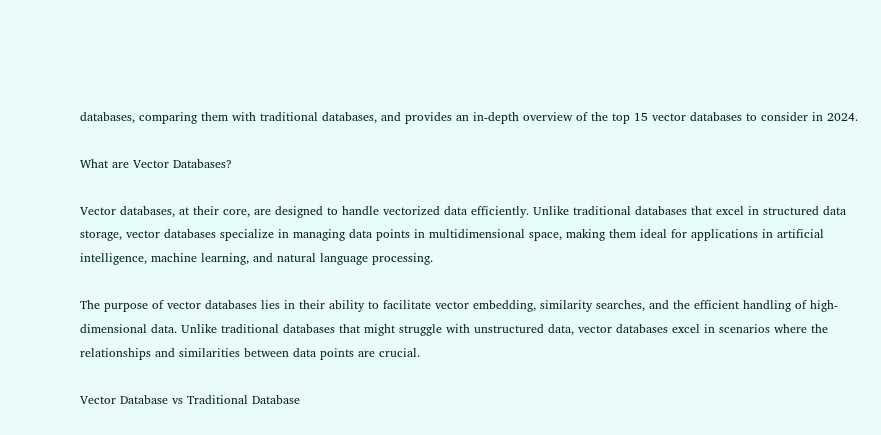databases, comparing them with traditional databases, and provides an in-depth overview of the top 15 vector databases to consider in 2024.

What are Vector Databases?

Vector databases, at their core, are designed to handle vectorized data efficiently. Unlike traditional databases that excel in structured data storage, vector databases specialize in managing data points in multidimensional space, making them ideal for applications in artificial intelligence, machine learning, and natural language processing.

The purpose of vector databases lies in their ability to facilitate vector embedding, similarity searches, and the efficient handling of high-dimensional data. Unlike traditional databases that might struggle with unstructured data, vector databases excel in scenarios where the relationships and similarities between data points are crucial.

Vector Database vs Traditional Database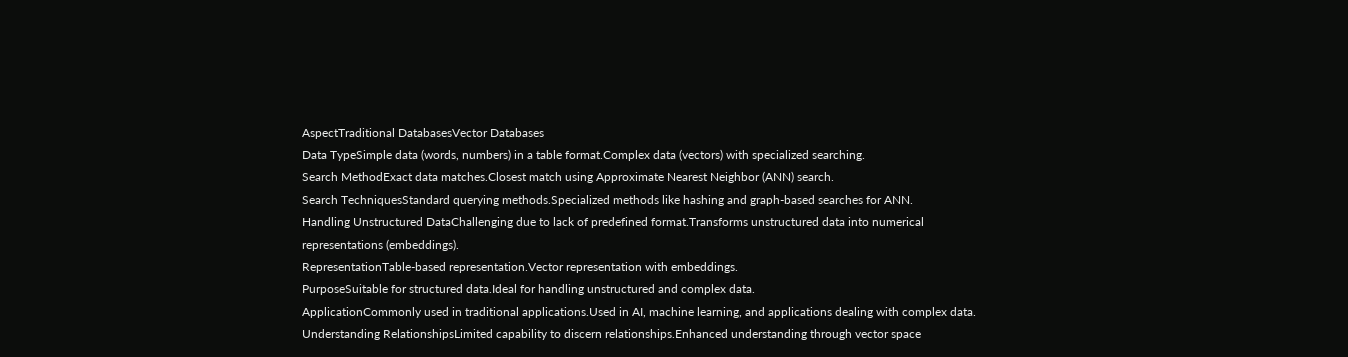AspectTraditional DatabasesVector Databases
Data TypeSimple data (words, numbers) in a table format.Complex data (vectors) with specialized searching.
Search MethodExact data matches.Closest match using Approximate Nearest Neighbor (ANN) search.
Search TechniquesStandard querying methods.Specialized methods like hashing and graph-based searches for ANN.
Handling Unstructured DataChallenging due to lack of predefined format.Transforms unstructured data into numerical representations (embeddings).
RepresentationTable-based representation.Vector representation with embeddings.
PurposeSuitable for structured data.Ideal for handling unstructured and complex data.
ApplicationCommonly used in traditional applications.Used in AI, machine learning, and applications dealing with complex data.
Understanding RelationshipsLimited capability to discern relationships.Enhanced understanding through vector space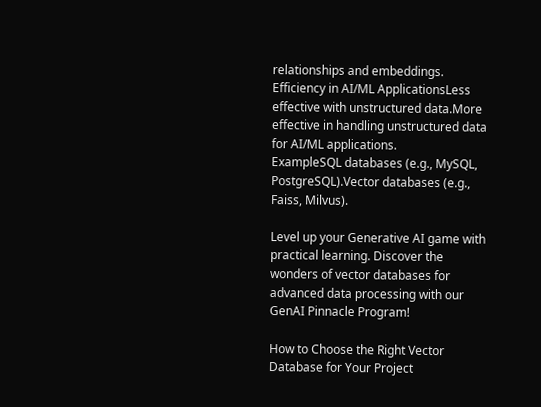relationships and embeddings.
Efficiency in AI/ML ApplicationsLess effective with unstructured data.More effective in handling unstructured data for AI/ML applications.
ExampleSQL databases (e.g., MySQL, PostgreSQL).Vector databases (e.g., Faiss, Milvus).

Level up your Generative AI game with practical learning. Discover the wonders of vector databases for advanced data processing with our GenAI Pinnacle Program!

How to Choose the Right Vector Database for Your Project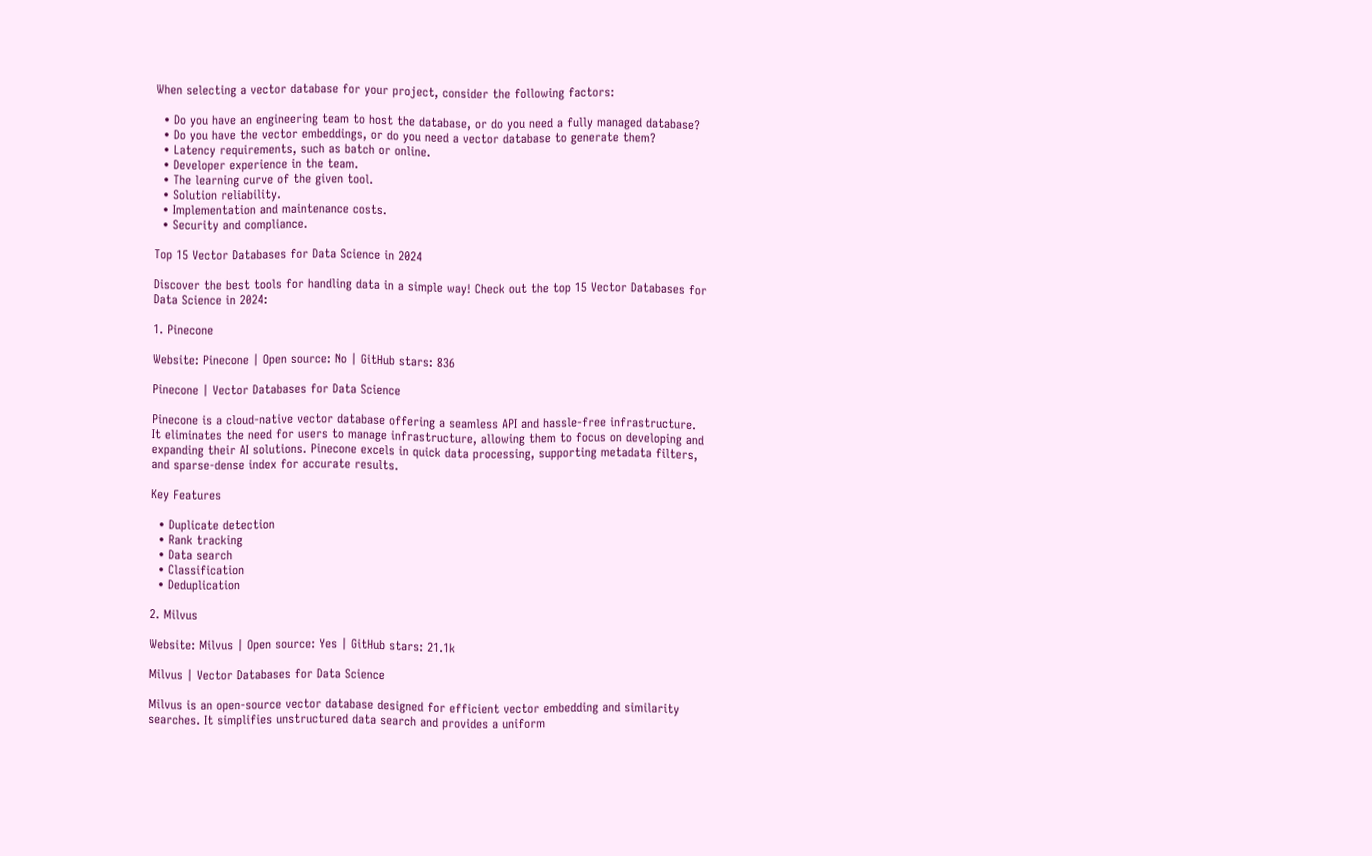When selecting a vector database for your project, consider the following factors:

  • Do you have an engineering team to host the database, or do you need a fully managed database?
  • Do you have the vector embeddings, or do you need a vector database to generate them?
  • Latency requirements, such as batch or online.
  • Developer experience in the team.
  • The learning curve of the given tool.
  • Solution reliability.
  • Implementation and maintenance costs.
  • Security and compliance.

Top 15 Vector Databases for Data Science in 2024

Discover the best tools for handling data in a simple way! Check out the top 15 Vector Databases for Data Science in 2024:

1. Pinecone

Website: Pinecone | Open source: No | GitHub stars: 836

Pinecone | Vector Databases for Data Science

Pinecone is a cloud-native vector database offering a seamless API and hassle-free infrastructure. It eliminates the need for users to manage infrastructure, allowing them to focus on developing and expanding their AI solutions. Pinecone excels in quick data processing, supporting metadata filters, and sparse-dense index for accurate results.

Key Features

  • Duplicate detection
  • Rank tracking
  • Data search
  • Classification
  • Deduplication

2. Milvus

Website: Milvus | Open source: Yes | GitHub stars: 21.1k

Milvus | Vector Databases for Data Science

Milvus is an open-source vector database designed for efficient vector embedding and similarity searches. It simplifies unstructured data search and provides a uniform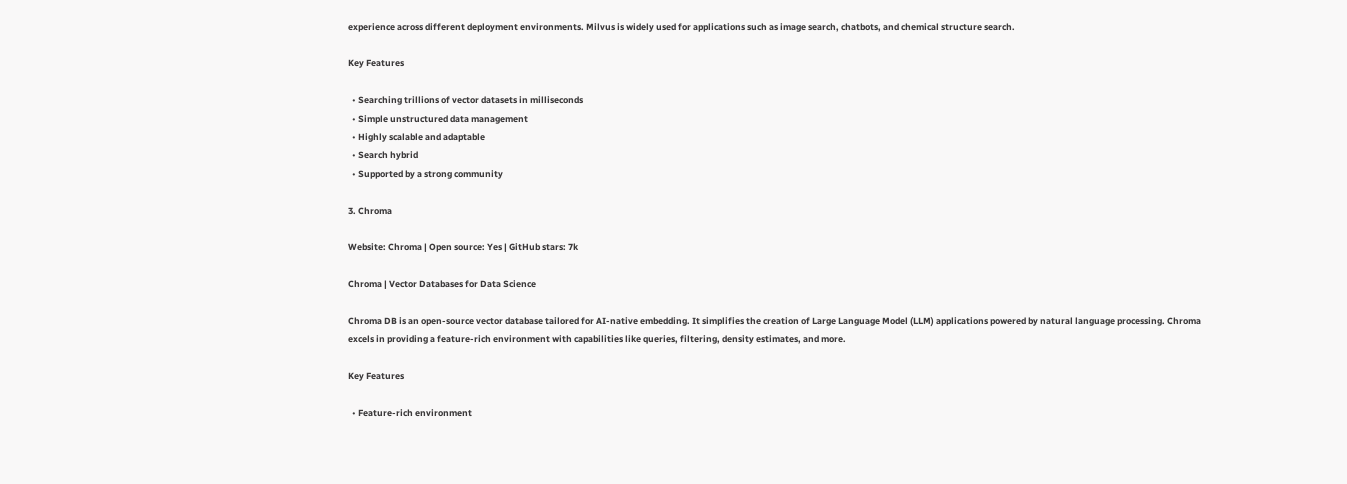experience across different deployment environments. Milvus is widely used for applications such as image search, chatbots, and chemical structure search.

Key Features

  • Searching trillions of vector datasets in milliseconds
  • Simple unstructured data management
  • Highly scalable and adaptable
  • Search hybrid
  • Supported by a strong community

3. Chroma

Website: Chroma | Open source: Yes | GitHub stars: 7k

Chroma | Vector Databases for Data Science

Chroma DB is an open-source vector database tailored for AI-native embedding. It simplifies the creation of Large Language Model (LLM) applications powered by natural language processing. Chroma excels in providing a feature-rich environment with capabilities like queries, filtering, density estimates, and more.

Key Features

  • Feature-rich environment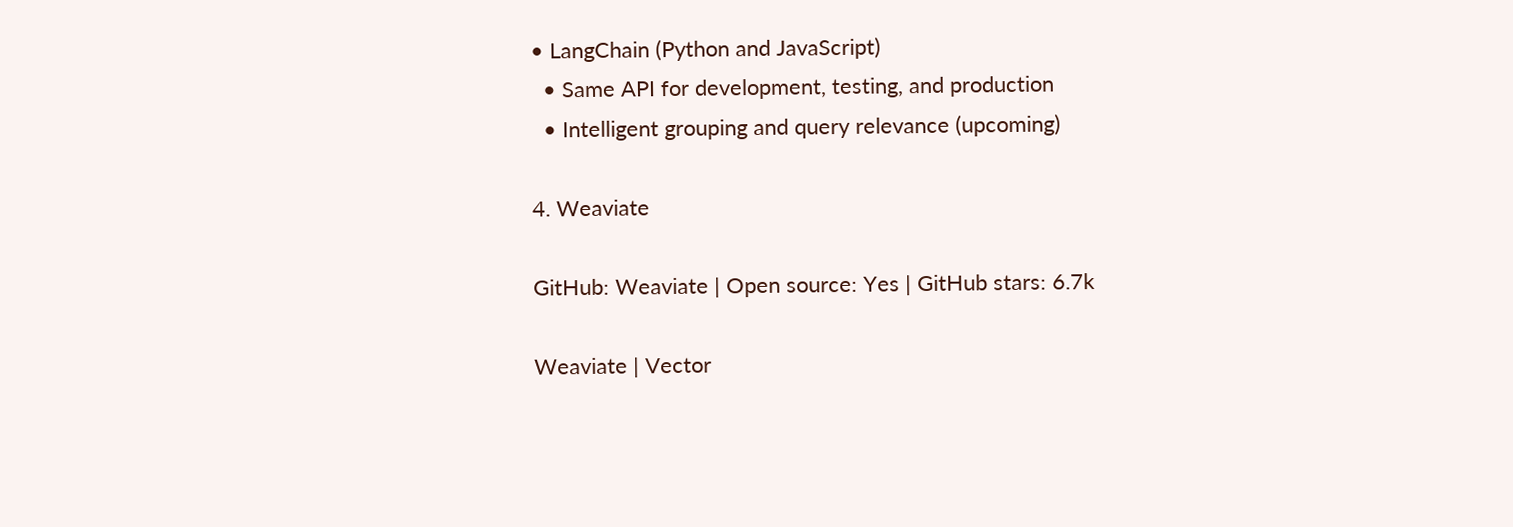• LangChain (Python and JavaScript)
  • Same API for development, testing, and production
  • Intelligent grouping and query relevance (upcoming)

4. Weaviate

GitHub: Weaviate | Open source: Yes | GitHub stars: 6.7k

Weaviate | Vector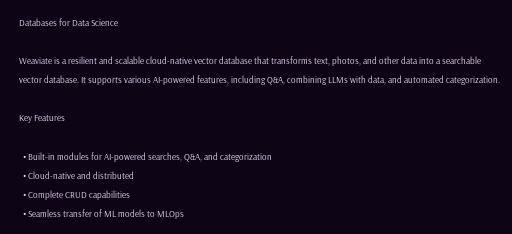Databases for Data Science

Weaviate is a resilient and scalable cloud-native vector database that transforms text, photos, and other data into a searchable vector database. It supports various AI-powered features, including Q&A, combining LLMs with data, and automated categorization.

Key Features

  • Built-in modules for AI-powered searches, Q&A, and categorization
  • Cloud-native and distributed
  • Complete CRUD capabilities
  • Seamless transfer of ML models to MLOps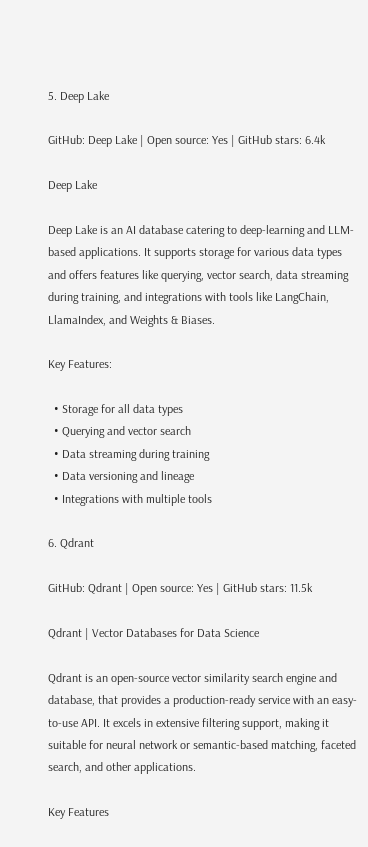5. Deep Lake

GitHub: Deep Lake | Open source: Yes | GitHub stars: 6.4k

Deep Lake

Deep Lake is an AI database catering to deep-learning and LLM-based applications. It supports storage for various data types and offers features like querying, vector search, data streaming during training, and integrations with tools like LangChain, LlamaIndex, and Weights & Biases.

Key Features:

  • Storage for all data types
  • Querying and vector search
  • Data streaming during training
  • Data versioning and lineage
  • Integrations with multiple tools

6. Qdrant

GitHub: Qdrant | Open source: Yes | GitHub stars: 11.5k

Qdrant | Vector Databases for Data Science

Qdrant is an open-source vector similarity search engine and database, that provides a production-ready service with an easy-to-use API. It excels in extensive filtering support, making it suitable for neural network or semantic-based matching, faceted search, and other applications.

Key Features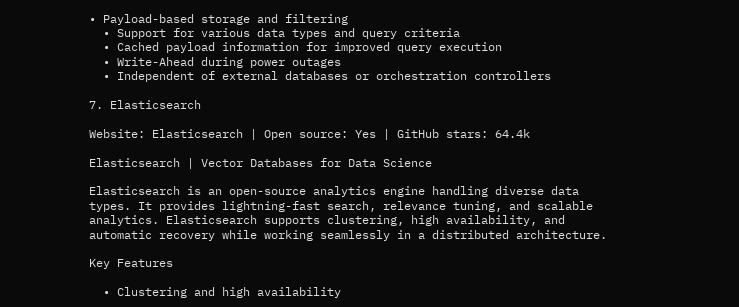• Payload-based storage and filtering
  • Support for various data types and query criteria
  • Cached payload information for improved query execution
  • Write-Ahead during power outages
  • Independent of external databases or orchestration controllers

7. Elasticsearch

Website: Elasticsearch | Open source: Yes | GitHub stars: 64.4k

Elasticsearch | Vector Databases for Data Science

Elasticsearch is an open-source analytics engine handling diverse data types. It provides lightning-fast search, relevance tuning, and scalable analytics. Elasticsearch supports clustering, high availability, and automatic recovery while working seamlessly in a distributed architecture.

Key Features

  • Clustering and high availability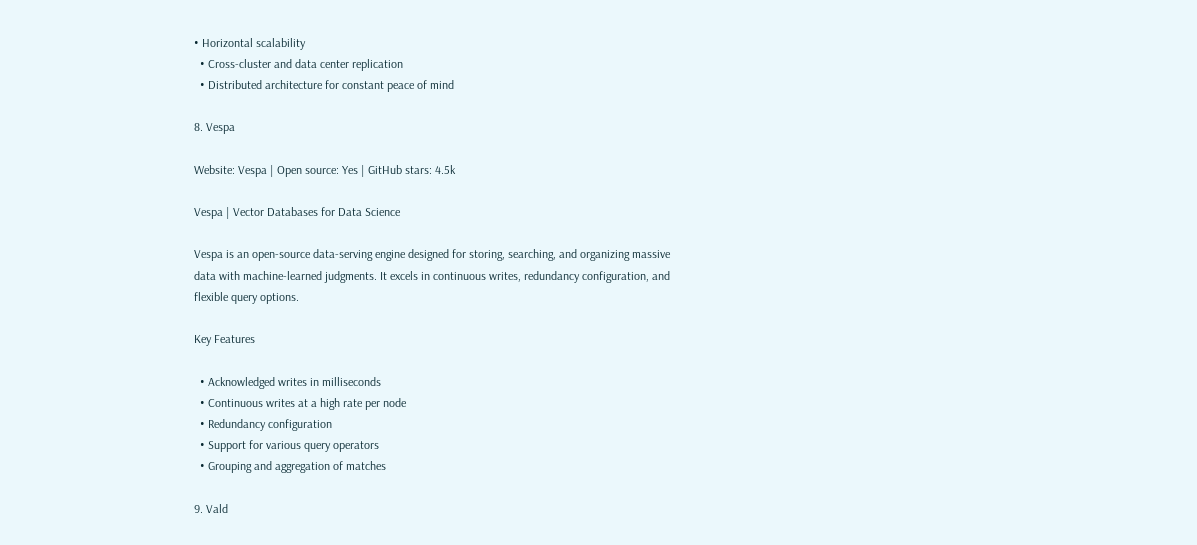• Horizontal scalability
  • Cross-cluster and data center replication
  • Distributed architecture for constant peace of mind

8. Vespa

Website: Vespa | Open source: Yes | GitHub stars: 4.5k

Vespa | Vector Databases for Data Science

Vespa is an open-source data-serving engine designed for storing, searching, and organizing massive data with machine-learned judgments. It excels in continuous writes, redundancy configuration, and flexible query options.

Key Features

  • Acknowledged writes in milliseconds
  • Continuous writes at a high rate per node
  • Redundancy configuration
  • Support for various query operators
  • Grouping and aggregation of matches

9. Vald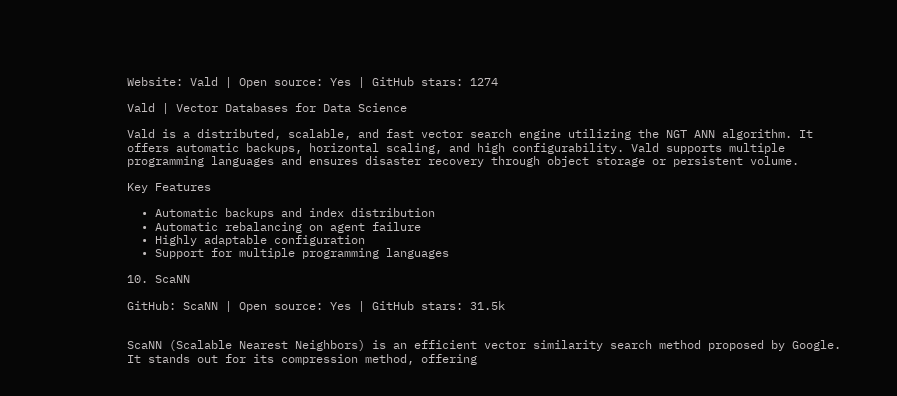Website: Vald | Open source: Yes | GitHub stars: 1274

Vald | Vector Databases for Data Science

Vald is a distributed, scalable, and fast vector search engine utilizing the NGT ANN algorithm. It offers automatic backups, horizontal scaling, and high configurability. Vald supports multiple programming languages and ensures disaster recovery through object storage or persistent volume.

Key Features

  • Automatic backups and index distribution
  • Automatic rebalancing on agent failure
  • Highly adaptable configuration
  • Support for multiple programming languages

10. ScaNN

GitHub: ScaNN | Open source: Yes | GitHub stars: 31.5k


ScaNN (Scalable Nearest Neighbors) is an efficient vector similarity search method proposed by Google. It stands out for its compression method, offering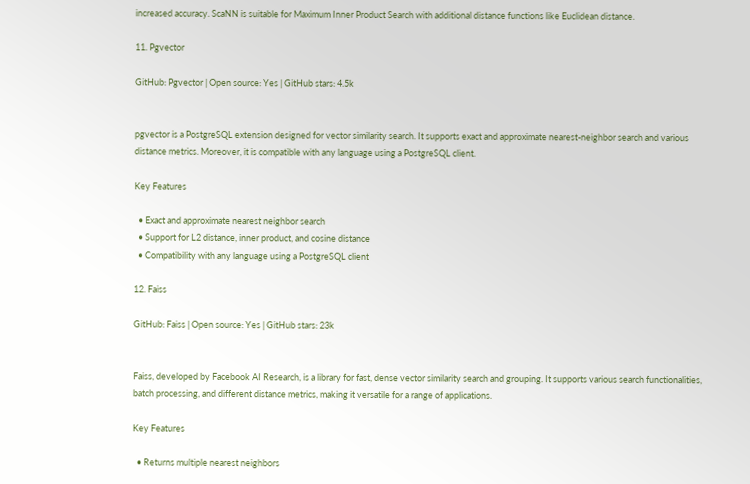increased accuracy. ScaNN is suitable for Maximum Inner Product Search with additional distance functions like Euclidean distance.

11. Pgvector

GitHub: Pgvector | Open source: Yes | GitHub stars: 4.5k


pgvector is a PostgreSQL extension designed for vector similarity search. It supports exact and approximate nearest-neighbor search and various distance metrics. Moreover, it is compatible with any language using a PostgreSQL client.

Key Features

  • Exact and approximate nearest neighbor search
  • Support for L2 distance, inner product, and cosine distance
  • Compatibility with any language using a PostgreSQL client

12. Faiss

GitHub: Faiss | Open source: Yes | GitHub stars: 23k


Faiss, developed by Facebook AI Research, is a library for fast, dense vector similarity search and grouping. It supports various search functionalities, batch processing, and different distance metrics, making it versatile for a range of applications.

Key Features

  • Returns multiple nearest neighbors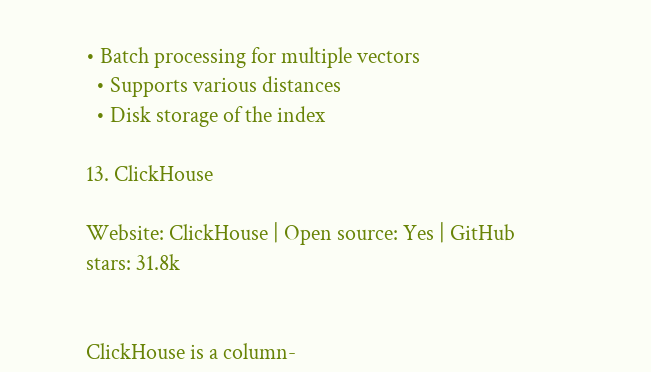• Batch processing for multiple vectors
  • Supports various distances
  • Disk storage of the index

13. ClickHouse

Website: ClickHouse | Open source: Yes | GitHub stars: 31.8k


ClickHouse is a column-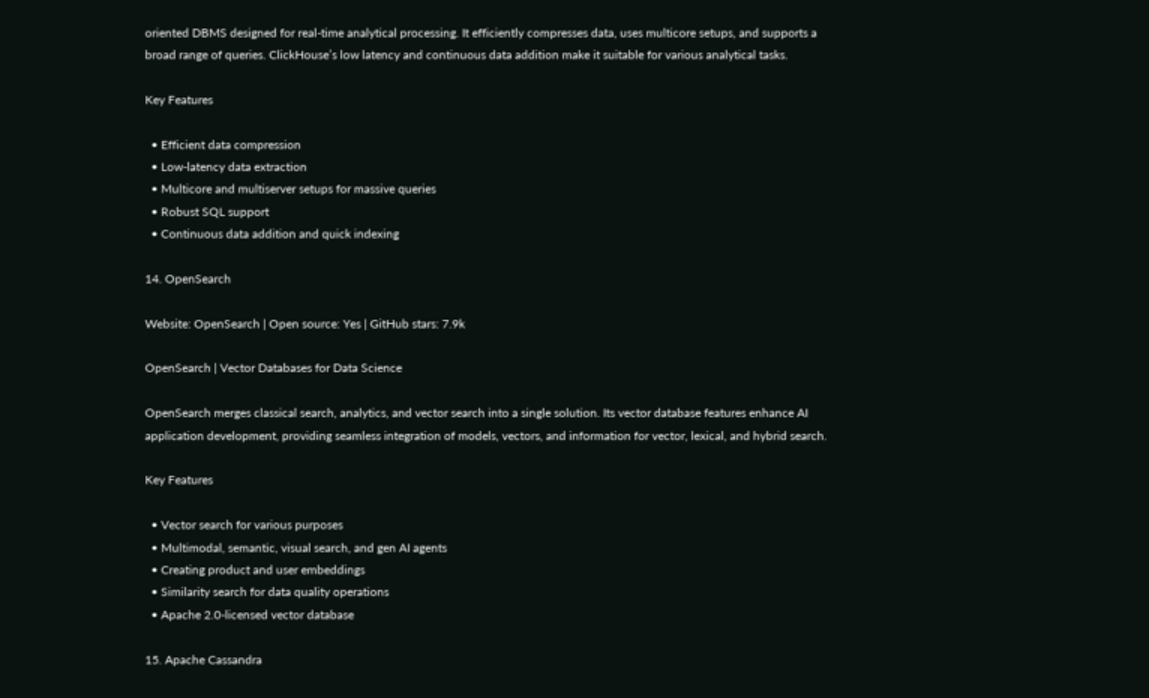oriented DBMS designed for real-time analytical processing. It efficiently compresses data, uses multicore setups, and supports a broad range of queries. ClickHouse’s low latency and continuous data addition make it suitable for various analytical tasks.

Key Features

  • Efficient data compression
  • Low-latency data extraction
  • Multicore and multiserver setups for massive queries
  • Robust SQL support
  • Continuous data addition and quick indexing

14. OpenSearch

Website: OpenSearch | Open source: Yes | GitHub stars: 7.9k

OpenSearch | Vector Databases for Data Science

OpenSearch merges classical search, analytics, and vector search into a single solution. Its vector database features enhance AI application development, providing seamless integration of models, vectors, and information for vector, lexical, and hybrid search.

Key Features

  • Vector search for various purposes
  • Multimodal, semantic, visual search, and gen AI agents
  • Creating product and user embeddings
  • Similarity search for data quality operations
  • Apache 2.0-licensed vector database

15. Apache Cassandra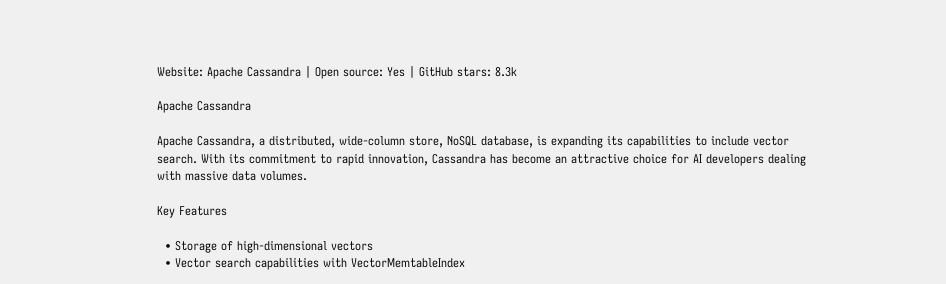Website: Apache Cassandra | Open source: Yes | GitHub stars: 8.3k

Apache Cassandra

Apache Cassandra, a distributed, wide-column store, NoSQL database, is expanding its capabilities to include vector search. With its commitment to rapid innovation, Cassandra has become an attractive choice for AI developers dealing with massive data volumes.

Key Features

  • Storage of high-dimensional vectors
  • Vector search capabilities with VectorMemtableIndex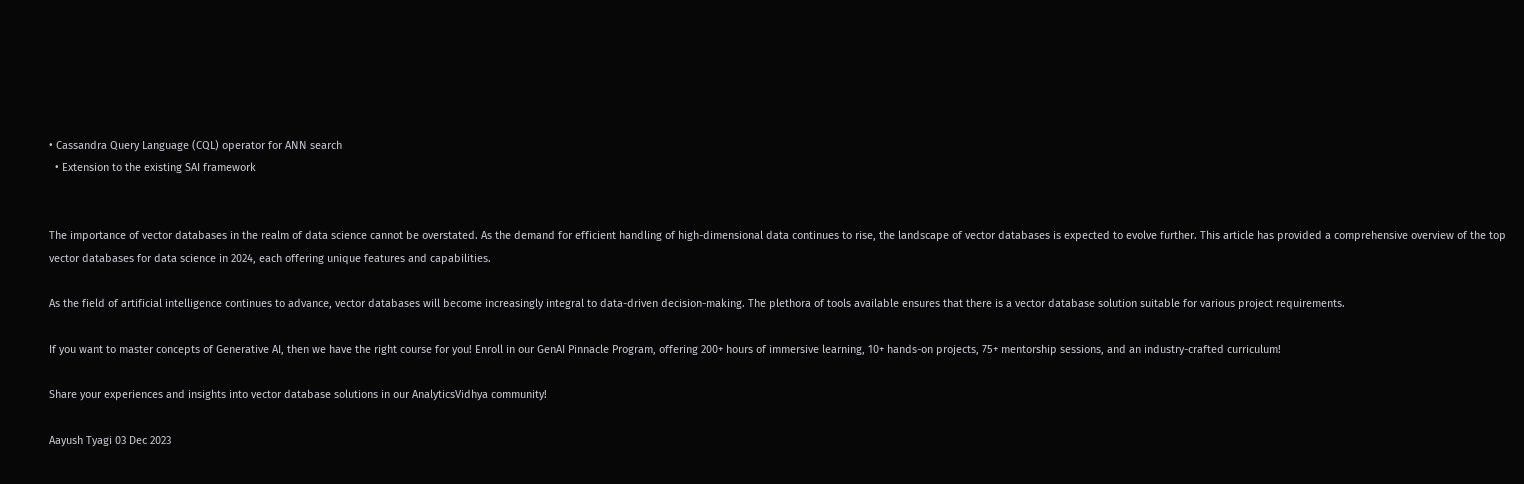• Cassandra Query Language (CQL) operator for ANN search
  • Extension to the existing SAI framework


The importance of vector databases in the realm of data science cannot be overstated. As the demand for efficient handling of high-dimensional data continues to rise, the landscape of vector databases is expected to evolve further. This article has provided a comprehensive overview of the top vector databases for data science in 2024, each offering unique features and capabilities.

As the field of artificial intelligence continues to advance, vector databases will become increasingly integral to data-driven decision-making. The plethora of tools available ensures that there is a vector database solution suitable for various project requirements.

If you want to master concepts of Generative AI, then we have the right course for you! Enroll in our GenAI Pinnacle Program, offering 200+ hours of immersive learning, 10+ hands-on projects, 75+ mentorship sessions, and an industry-crafted curriculum!

Share your experiences and insights into vector database solutions in our AnalyticsVidhya community!

Aayush Tyagi 03 Dec 2023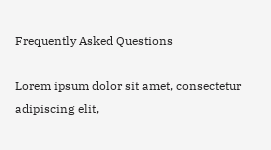Frequently Asked Questions

Lorem ipsum dolor sit amet, consectetur adipiscing elit,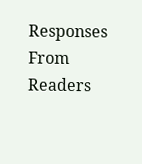Responses From Readers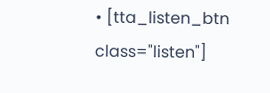• [tta_listen_btn class="listen"]